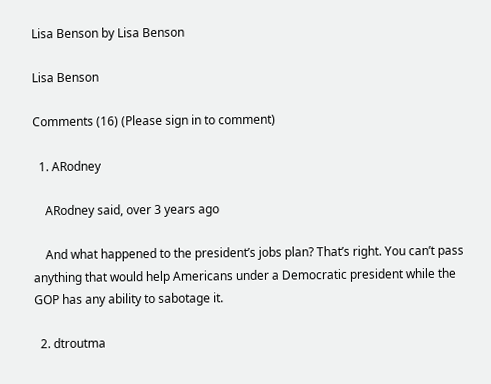Lisa Benson by Lisa Benson

Lisa Benson

Comments (16) (Please sign in to comment)

  1. ARodney

    ARodney said, over 3 years ago

    And what happened to the president’s jobs plan? That’s right. You can’t pass anything that would help Americans under a Democratic president while the GOP has any ability to sabotage it.

  2. dtroutma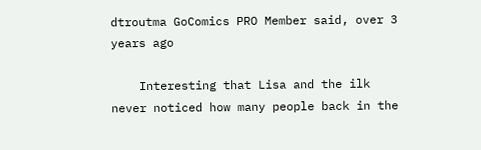dtroutma GoComics PRO Member said, over 3 years ago

    Interesting that Lisa and the ilk never noticed how many people back in the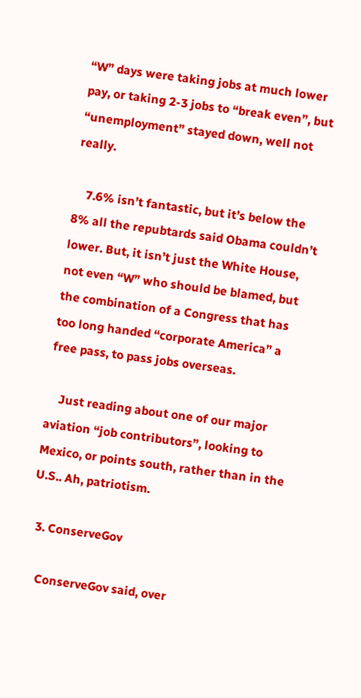“W” days were taking jobs at much lower pay, or taking 2-3 jobs to “break even”, but “unemployment” stayed down, well not really.

    7.6% isn’t fantastic, but it’s below the 8% all the repubtards said Obama couldn’t lower. But, it isn’t just the White House, not even “W” who should be blamed, but the combination of a Congress that has too long handed “corporate America” a free pass, to pass jobs overseas.

    Just reading about one of our major aviation “job contributors”, looking to Mexico, or points south, rather than in the U.S.. Ah, patriotism.

  3. ConserveGov

    ConserveGov said, over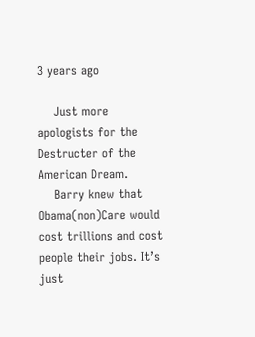3 years ago

    Just more apologists for the Destructer of the American Dream.
    Barry knew that Obama(non)Care would cost trillions and cost people their jobs. It’s just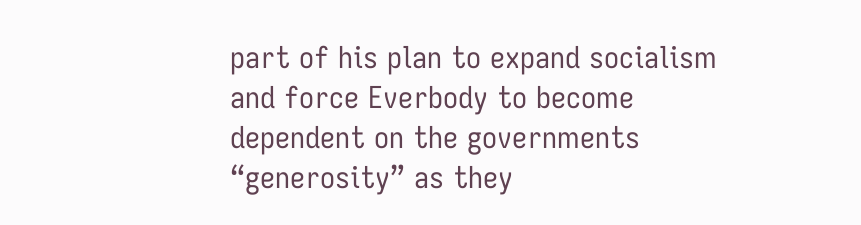part of his plan to expand socialism and force Everbody to become dependent on the governments “generosity” as they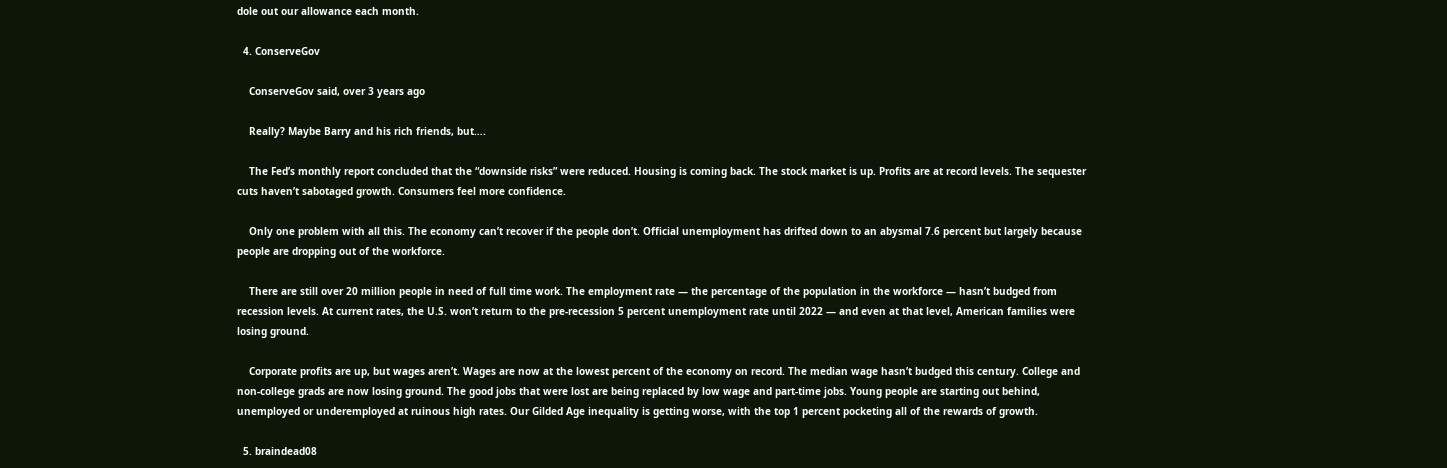dole out our allowance each month.

  4. ConserveGov

    ConserveGov said, over 3 years ago

    Really? Maybe Barry and his rich friends, but….

    The Fed’s monthly report concluded that the “downside risks” were reduced. Housing is coming back. The stock market is up. Profits are at record levels. The sequester cuts haven’t sabotaged growth. Consumers feel more confidence.

    Only one problem with all this. The economy can’t recover if the people don’t. Official unemployment has drifted down to an abysmal 7.6 percent but largely because people are dropping out of the workforce.

    There are still over 20 million people in need of full time work. The employment rate — the percentage of the population in the workforce — hasn’t budged from recession levels. At current rates, the U.S. won’t return to the pre-recession 5 percent unemployment rate until 2022 — and even at that level, American families were losing ground.

    Corporate profits are up, but wages aren’t. Wages are now at the lowest percent of the economy on record. The median wage hasn’t budged this century. College and non-college grads are now losing ground. The good jobs that were lost are being replaced by low wage and part-time jobs. Young people are starting out behind, unemployed or underemployed at ruinous high rates. Our Gilded Age inequality is getting worse, with the top 1 percent pocketing all of the rewards of growth.

  5. braindead08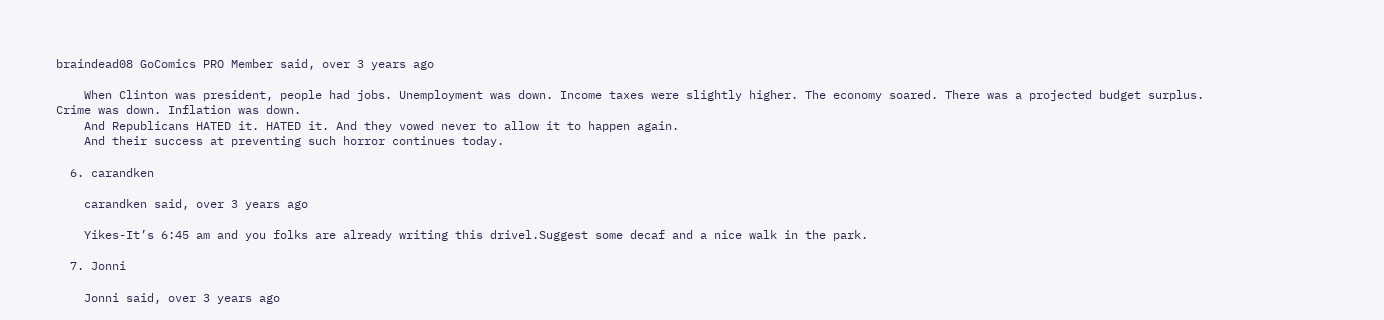braindead08 GoComics PRO Member said, over 3 years ago

    When Clinton was president, people had jobs. Unemployment was down. Income taxes were slightly higher. The economy soared. There was a projected budget surplus. Crime was down. Inflation was down.
    And Republicans HATED it. HATED it. And they vowed never to allow it to happen again.
    And their success at preventing such horror continues today.

  6. carandken

    carandken said, over 3 years ago

    Yikes-It’s 6:45 am and you folks are already writing this drivel.Suggest some decaf and a nice walk in the park.

  7. Jonni

    Jonni said, over 3 years ago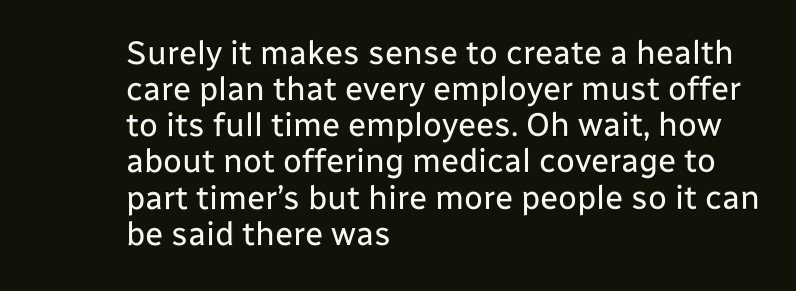Surely it makes sense to create a health care plan that every employer must offer to its full time employees. Oh wait, how about not offering medical coverage to part timer’s but hire more people so it can be said there was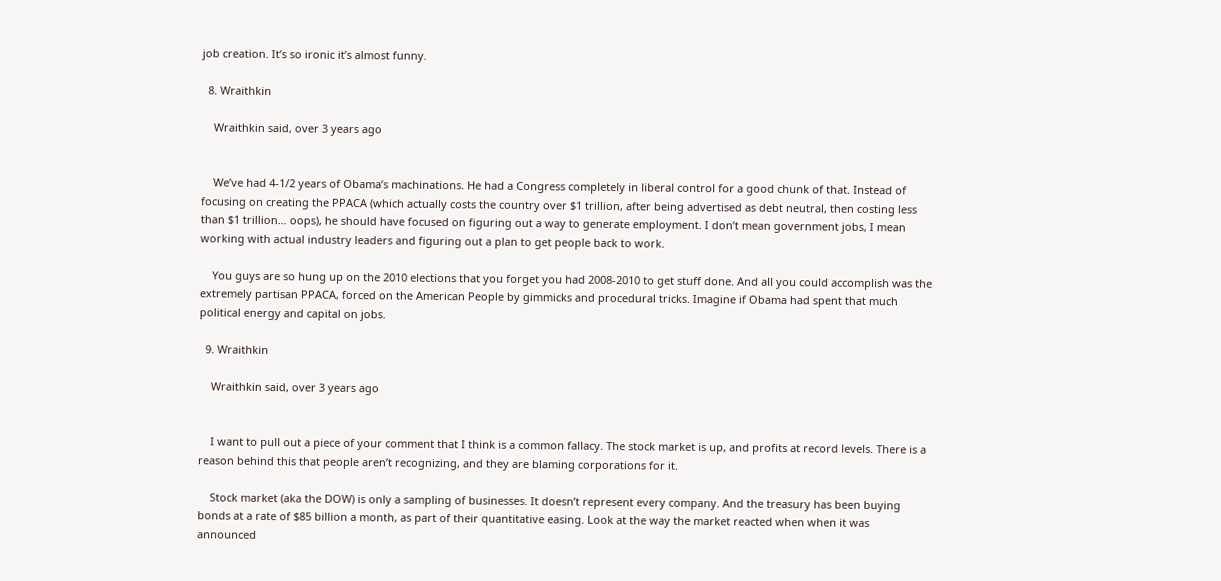job creation. It’s so ironic it’s almost funny.

  8. Wraithkin

    Wraithkin said, over 3 years ago


    We’ve had 4-1/2 years of Obama’s machinations. He had a Congress completely in liberal control for a good chunk of that. Instead of focusing on creating the PPACA (which actually costs the country over $1 trillion, after being advertised as debt neutral, then costing less than $1 trillion… oops), he should have focused on figuring out a way to generate employment. I don’t mean government jobs, I mean working with actual industry leaders and figuring out a plan to get people back to work.

    You guys are so hung up on the 2010 elections that you forget you had 2008-2010 to get stuff done. And all you could accomplish was the extremely partisan PPACA, forced on the American People by gimmicks and procedural tricks. Imagine if Obama had spent that much political energy and capital on jobs.

  9. Wraithkin

    Wraithkin said, over 3 years ago


    I want to pull out a piece of your comment that I think is a common fallacy. The stock market is up, and profits at record levels. There is a reason behind this that people aren’t recognizing, and they are blaming corporations for it.

    Stock market (aka the DOW) is only a sampling of businesses. It doesn’t represent every company. And the treasury has been buying bonds at a rate of $85 billion a month, as part of their quantitative easing. Look at the way the market reacted when when it was announced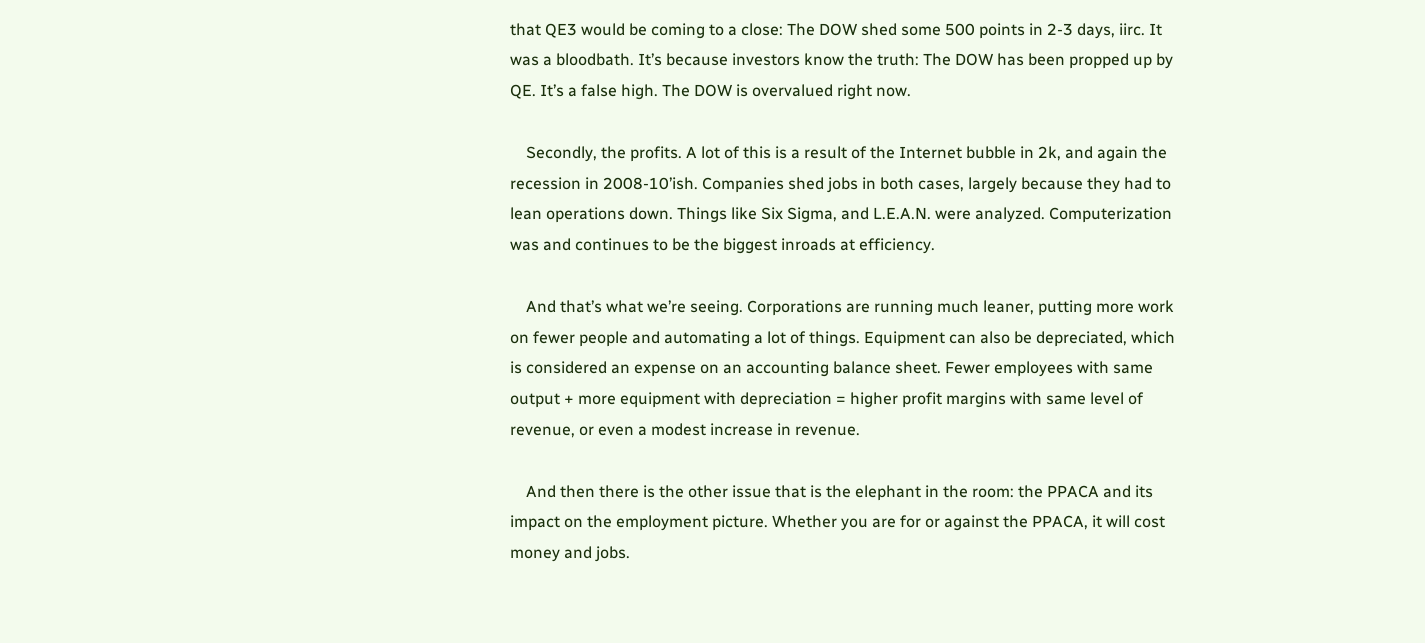that QE3 would be coming to a close: The DOW shed some 500 points in 2-3 days, iirc. It was a bloodbath. It’s because investors know the truth: The DOW has been propped up by QE. It’s a false high. The DOW is overvalued right now.

    Secondly, the profits. A lot of this is a result of the Internet bubble in 2k, and again the recession in 2008-10’ish. Companies shed jobs in both cases, largely because they had to lean operations down. Things like Six Sigma, and L.E.A.N. were analyzed. Computerization was and continues to be the biggest inroads at efficiency.

    And that’s what we’re seeing. Corporations are running much leaner, putting more work on fewer people and automating a lot of things. Equipment can also be depreciated, which is considered an expense on an accounting balance sheet. Fewer employees with same output + more equipment with depreciation = higher profit margins with same level of revenue, or even a modest increase in revenue.

    And then there is the other issue that is the elephant in the room: the PPACA and its impact on the employment picture. Whether you are for or against the PPACA, it will cost money and jobs.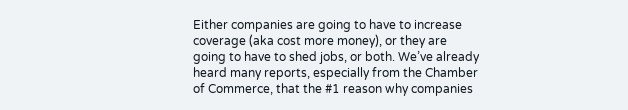Either companies are going to have to increase coverage (aka cost more money), or they are going to have to shed jobs, or both. We’ve already heard many reports, especially from the Chamber of Commerce, that the #1 reason why companies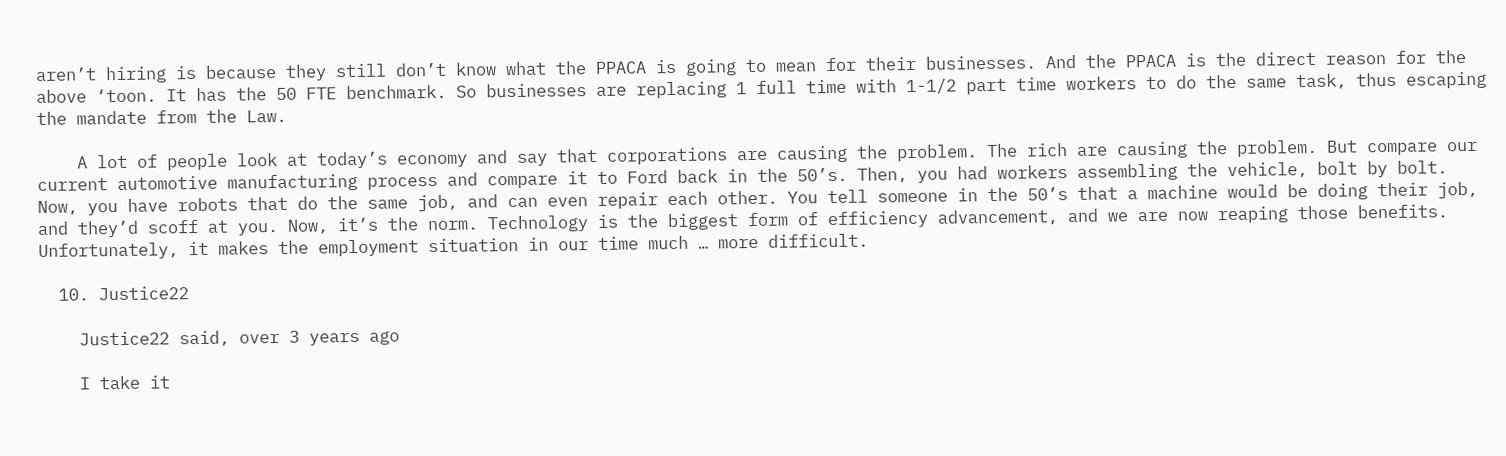aren’t hiring is because they still don’t know what the PPACA is going to mean for their businesses. And the PPACA is the direct reason for the above ‘toon. It has the 50 FTE benchmark. So businesses are replacing 1 full time with 1-1/2 part time workers to do the same task, thus escaping the mandate from the Law.

    A lot of people look at today’s economy and say that corporations are causing the problem. The rich are causing the problem. But compare our current automotive manufacturing process and compare it to Ford back in the 50’s. Then, you had workers assembling the vehicle, bolt by bolt. Now, you have robots that do the same job, and can even repair each other. You tell someone in the 50’s that a machine would be doing their job, and they’d scoff at you. Now, it’s the norm. Technology is the biggest form of efficiency advancement, and we are now reaping those benefits. Unfortunately, it makes the employment situation in our time much … more difficult.

  10. Justice22

    Justice22 said, over 3 years ago

    I take it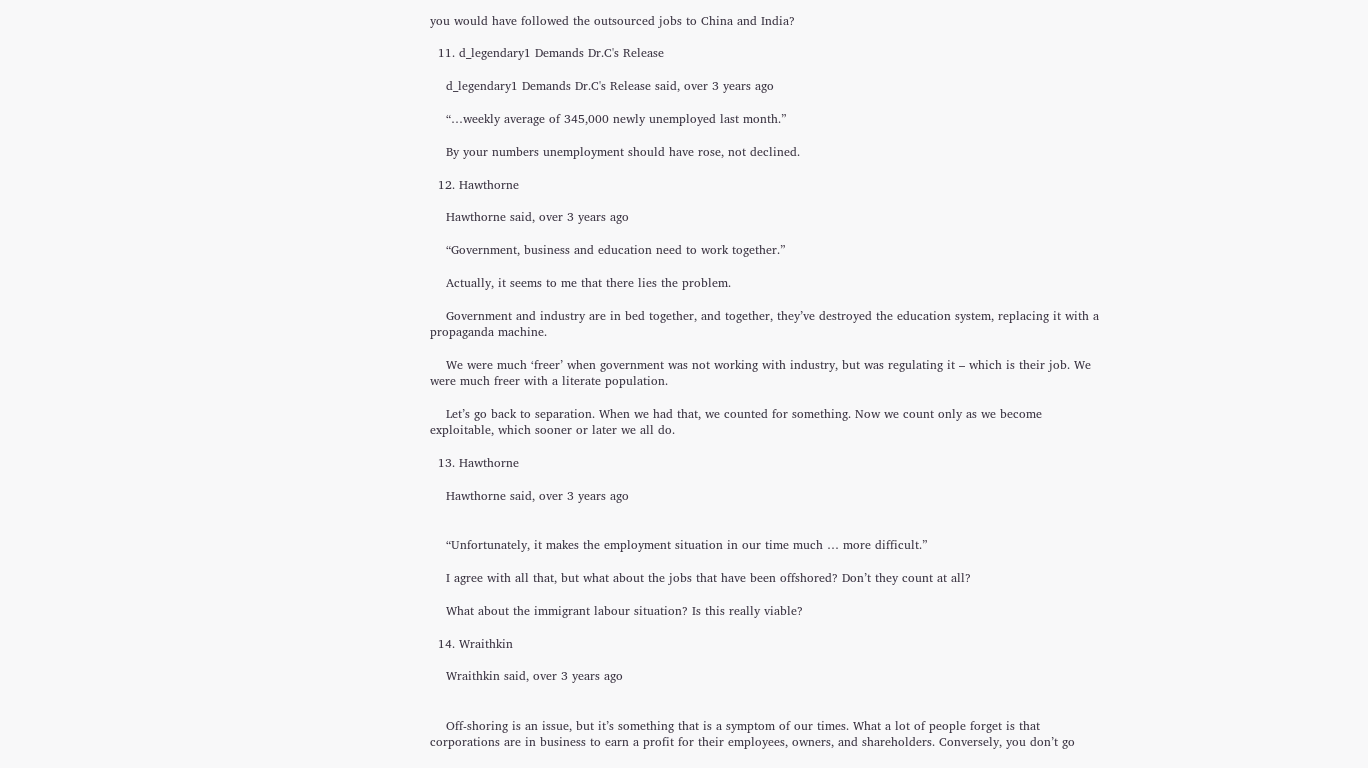you would have followed the outsourced jobs to China and India?

  11. d_legendary1 Demands Dr.C's Release

    d_legendary1 Demands Dr.C's Release said, over 3 years ago

    “…weekly average of 345,000 newly unemployed last month.”

    By your numbers unemployment should have rose, not declined.

  12. Hawthorne

    Hawthorne said, over 3 years ago

    “Government, business and education need to work together.”

    Actually, it seems to me that there lies the problem.

    Government and industry are in bed together, and together, they’ve destroyed the education system, replacing it with a propaganda machine.

    We were much ‘freer’ when government was not working with industry, but was regulating it – which is their job. We were much freer with a literate population.

    Let’s go back to separation. When we had that, we counted for something. Now we count only as we become exploitable, which sooner or later we all do.

  13. Hawthorne

    Hawthorne said, over 3 years ago


    “Unfortunately, it makes the employment situation in our time much … more difficult.”

    I agree with all that, but what about the jobs that have been offshored? Don’t they count at all?

    What about the immigrant labour situation? Is this really viable?

  14. Wraithkin

    Wraithkin said, over 3 years ago


    Off-shoring is an issue, but it’s something that is a symptom of our times. What a lot of people forget is that corporations are in business to earn a profit for their employees, owners, and shareholders. Conversely, you don’t go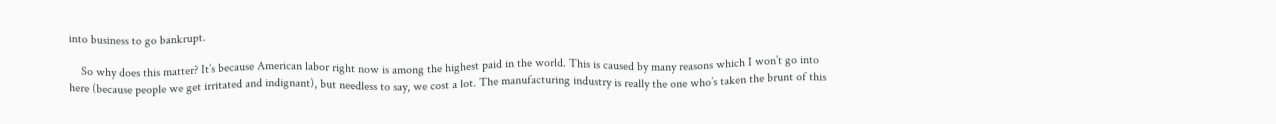into business to go bankrupt.

    So why does this matter? It’s because American labor right now is among the highest paid in the world. This is caused by many reasons which I won’t go into here (because people we get irritated and indignant), but needless to say, we cost a lot. The manufacturing industry is really the one who’s taken the brunt of this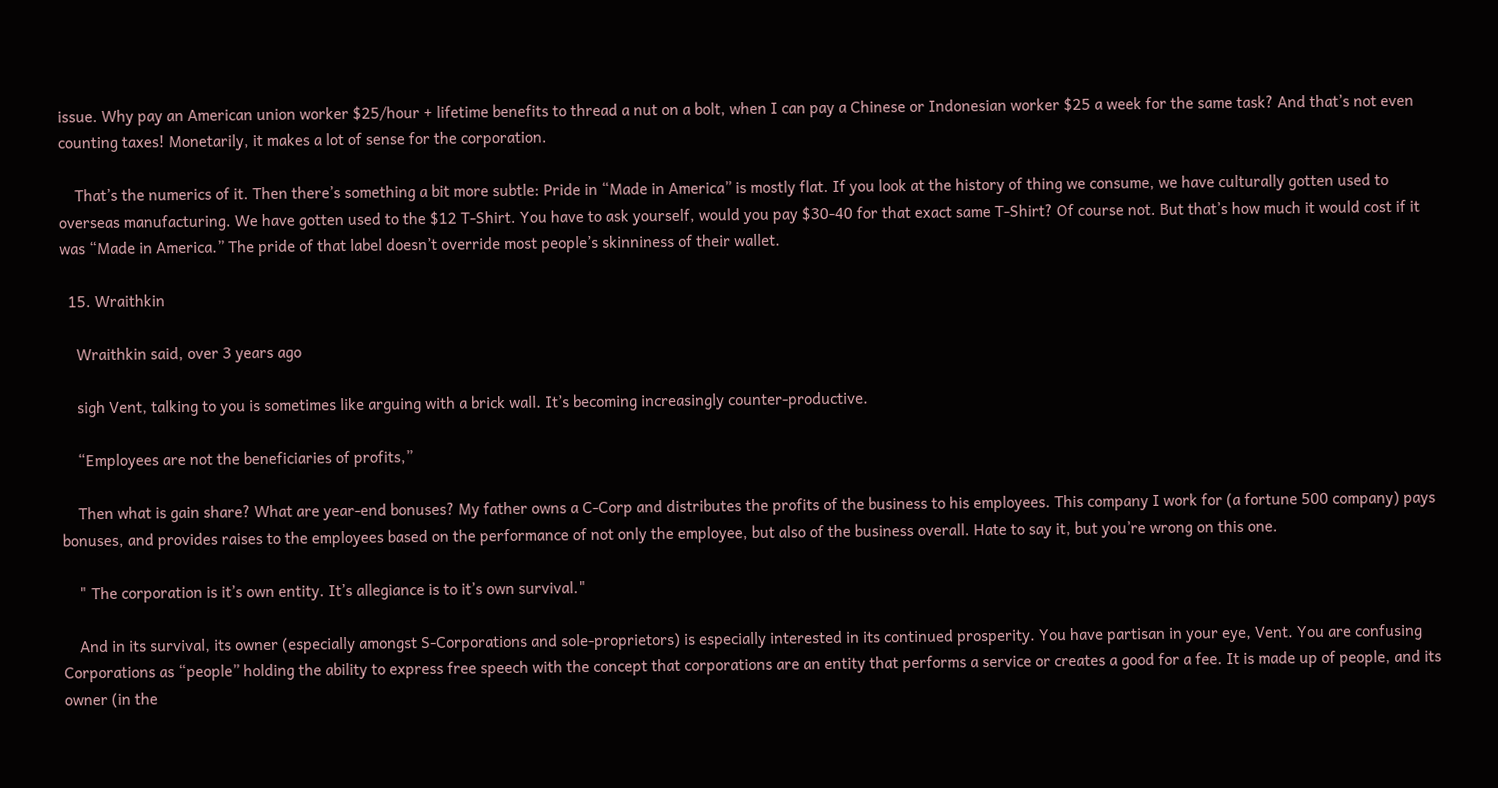issue. Why pay an American union worker $25/hour + lifetime benefits to thread a nut on a bolt, when I can pay a Chinese or Indonesian worker $25 a week for the same task? And that’s not even counting taxes! Monetarily, it makes a lot of sense for the corporation.

    That’s the numerics of it. Then there’s something a bit more subtle: Pride in “Made in America” is mostly flat. If you look at the history of thing we consume, we have culturally gotten used to overseas manufacturing. We have gotten used to the $12 T-Shirt. You have to ask yourself, would you pay $30-40 for that exact same T-Shirt? Of course not. But that’s how much it would cost if it was “Made in America.” The pride of that label doesn’t override most people’s skinniness of their wallet.

  15. Wraithkin

    Wraithkin said, over 3 years ago

    sigh Vent, talking to you is sometimes like arguing with a brick wall. It’s becoming increasingly counter-productive.

    “Employees are not the beneficiaries of profits,”

    Then what is gain share? What are year-end bonuses? My father owns a C-Corp and distributes the profits of the business to his employees. This company I work for (a fortune 500 company) pays bonuses, and provides raises to the employees based on the performance of not only the employee, but also of the business overall. Hate to say it, but you’re wrong on this one.

    " The corporation is it’s own entity. It’s allegiance is to it’s own survival."

    And in its survival, its owner (especially amongst S-Corporations and sole-proprietors) is especially interested in its continued prosperity. You have partisan in your eye, Vent. You are confusing Corporations as “people” holding the ability to express free speech with the concept that corporations are an entity that performs a service or creates a good for a fee. It is made up of people, and its owner (in the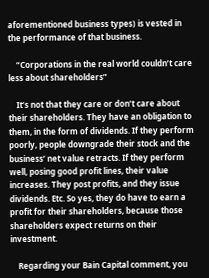aforementioned business types) is vested in the performance of that business.

    “Corporations in the real world couldn’t care less about shareholders”

    It’s not that they care or don’t care about their shareholders. They have an obligation to them, in the form of dividends. If they perform poorly, people downgrade their stock and the business’ net value retracts. If they perform well, posing good profit lines, their value increases. They post profits, and they issue dividends. Etc. So yes, they do have to earn a profit for their shareholders, because those shareholders expect returns on their investment.

    Regarding your Bain Capital comment, you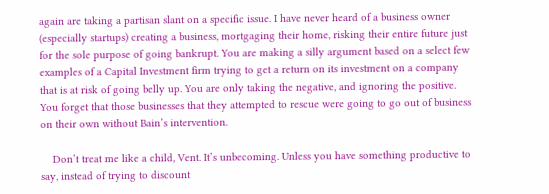again are taking a partisan slant on a specific issue. I have never heard of a business owner (especially startups) creating a business, mortgaging their home, risking their entire future just for the sole purpose of going bankrupt. You are making a silly argument based on a select few examples of a Capital Investment firm trying to get a return on its investment on a company that is at risk of going belly up. You are only taking the negative, and ignoring the positive. You forget that those businesses that they attempted to rescue were going to go out of business on their own without Bain’s intervention.

    Don’t treat me like a child, Vent. It’s unbecoming. Unless you have something productive to say, instead of trying to discount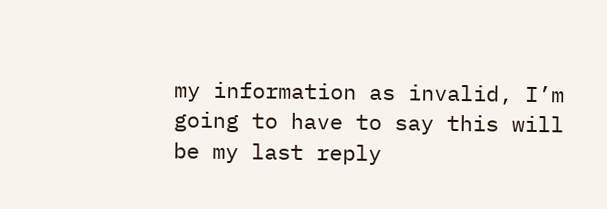my information as invalid, I’m going to have to say this will be my last reply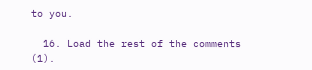to you.

  16. Load the rest of the comments (1).